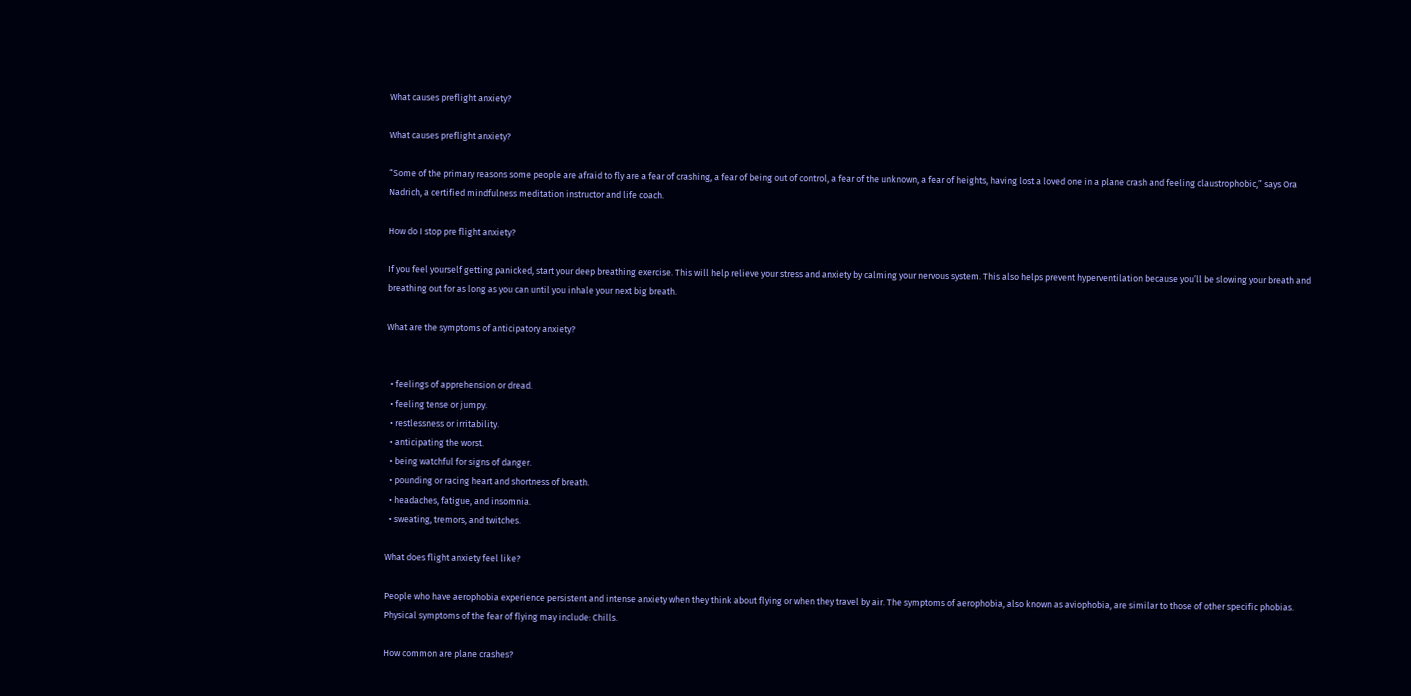What causes preflight anxiety?

What causes preflight anxiety?

“Some of the primary reasons some people are afraid to fly are a fear of crashing, a fear of being out of control, a fear of the unknown, a fear of heights, having lost a loved one in a plane crash and feeling claustrophobic,” says Ora Nadrich, a certified mindfulness meditation instructor and life coach.

How do I stop pre flight anxiety?

If you feel yourself getting panicked, start your deep breathing exercise. This will help relieve your stress and anxiety by calming your nervous system. This also helps prevent hyperventilation because you’ll be slowing your breath and breathing out for as long as you can until you inhale your next big breath.

What are the symptoms of anticipatory anxiety?


  • feelings of apprehension or dread.
  • feeling tense or jumpy.
  • restlessness or irritability.
  • anticipating the worst.
  • being watchful for signs of danger.
  • pounding or racing heart and shortness of breath.
  • headaches, fatigue, and insomnia.
  • sweating, tremors, and twitches.

What does flight anxiety feel like?

People who have aerophobia experience persistent and intense anxiety when they think about flying or when they travel by air. The symptoms of aerophobia, also known as aviophobia, are similar to those of other specific phobias. Physical symptoms of the fear of flying may include: Chills.

How common are plane crashes?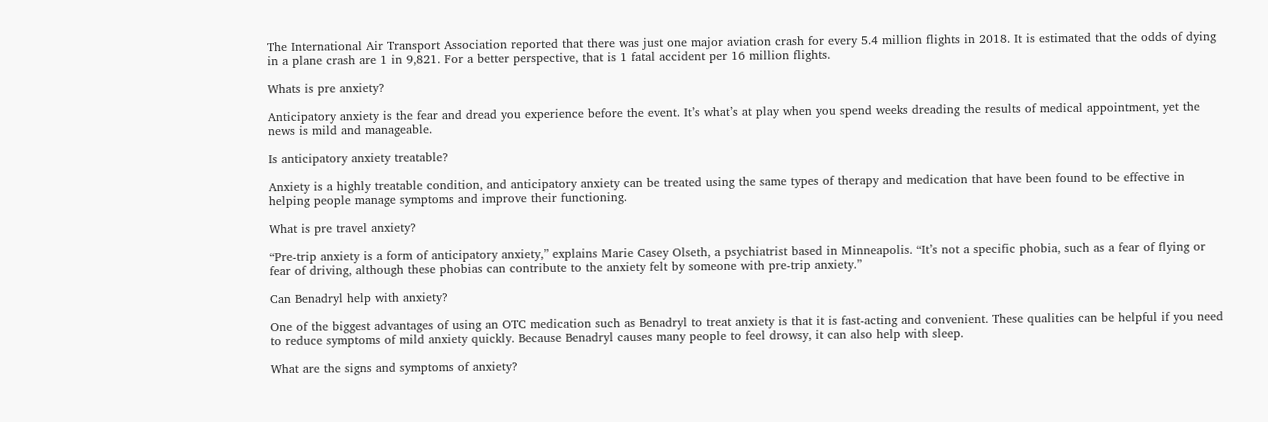The International Air Transport Association reported that there was just one major aviation crash for every 5.4 million flights in 2018. It is estimated that the odds of dying in a plane crash are 1 in 9,821. For a better perspective, that is 1 fatal accident per 16 million flights.

Whats is pre anxiety?

Anticipatory anxiety is the fear and dread you experience before the event. It’s what’s at play when you spend weeks dreading the results of medical appointment, yet the news is mild and manageable.

Is anticipatory anxiety treatable?

Anxiety is a highly treatable condition, and anticipatory anxiety can be treated using the same types of therapy and medication that have been found to be effective in helping people manage symptoms and improve their functioning.

What is pre travel anxiety?

“Pre-trip anxiety is a form of anticipatory anxiety,” explains Marie Casey Olseth, a psychiatrist based in Minneapolis. “It’s not a specific phobia, such as a fear of flying or fear of driving, although these phobias can contribute to the anxiety felt by someone with pre-trip anxiety.”

Can Benadryl help with anxiety?

One of the biggest advantages of using an OTC medication such as Benadryl to treat anxiety is that it is fast-acting and convenient. These qualities can be helpful if you need to reduce symptoms of mild anxiety quickly. Because Benadryl causes many people to feel drowsy, it can also help with sleep.

What are the signs and symptoms of anxiety?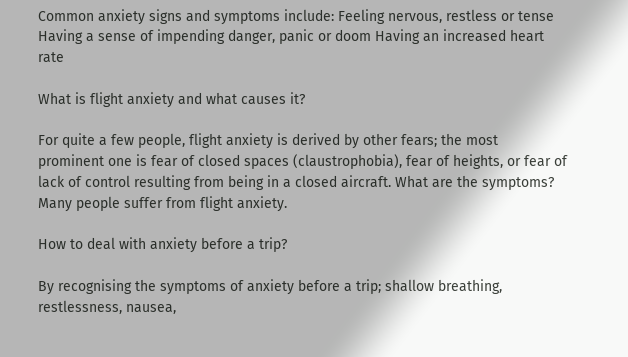Common anxiety signs and symptoms include: Feeling nervous, restless or tense Having a sense of impending danger, panic or doom Having an increased heart rate

What is flight anxiety and what causes it?

For quite a few people, flight anxiety is derived by other fears; the most prominent one is fear of closed spaces (claustrophobia), fear of heights, or fear of lack of control resulting from being in a closed aircraft. What are the symptoms? Many people suffer from flight anxiety.

How to deal with anxiety before a trip?

By recognising the symptoms of anxiety before a trip; shallow breathing, restlessness, nausea,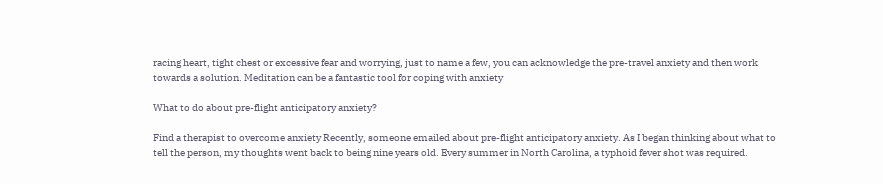racing heart, tight chest or excessive fear and worrying, just to name a few, you can acknowledge the pre-travel anxiety and then work towards a solution. Meditation can be a fantastic tool for coping with anxiety

What to do about pre-flight anticipatory anxiety?

Find a therapist to overcome anxiety Recently, someone emailed about pre-flight anticipatory anxiety. As I began thinking about what to tell the person, my thoughts went back to being nine years old. Every summer in North Carolina, a typhoid fever shot was required.